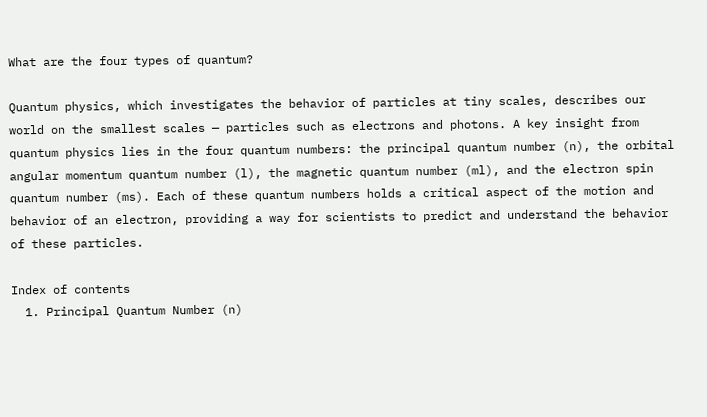What are the four types of quantum?

Quantum physics, which investigates the behavior of particles at tiny scales, describes our world on the smallest scales — particles such as electrons and photons. A key insight from quantum physics lies in the four quantum numbers: the principal quantum number (n), the orbital angular momentum quantum number (l), the magnetic quantum number (ml), and the electron spin quantum number (ms). Each of these quantum numbers holds a critical aspect of the motion and behavior of an electron, providing a way for scientists to predict and understand the behavior of these particles.

Index of contents
  1. Principal Quantum Number (n)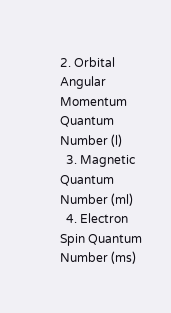2. Orbital Angular Momentum Quantum Number (l)
  3. Magnetic Quantum Number (ml)
  4. Electron Spin Quantum Number (ms)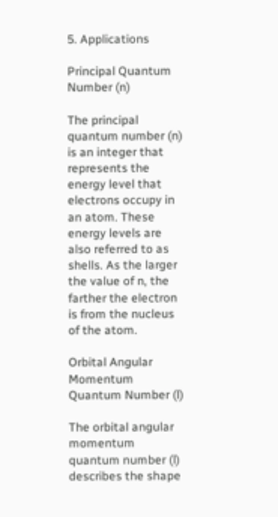5. Applications

Principal Quantum Number (n)

The principal quantum number (n) is an integer that represents the energy level that electrons occupy in an atom. These energy levels are also referred to as shells. As the larger the value of n, the farther the electron is from the nucleus of the atom.

Orbital Angular Momentum Quantum Number (l)

The orbital angular momentum quantum number (l) describes the shape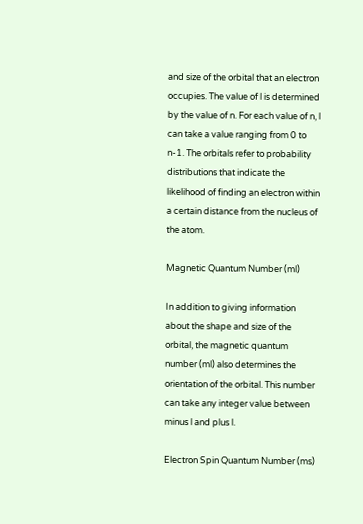and size of the orbital that an electron occupies. The value of l is determined by the value of n. For each value of n, l can take a value ranging from 0 to n-1. The orbitals refer to probability distributions that indicate the likelihood of finding an electron within a certain distance from the nucleus of the atom.

Magnetic Quantum Number (ml)

In addition to giving information about the shape and size of the orbital, the magnetic quantum number (ml) also determines the orientation of the orbital. This number can take any integer value between minus l and plus l.

Electron Spin Quantum Number (ms)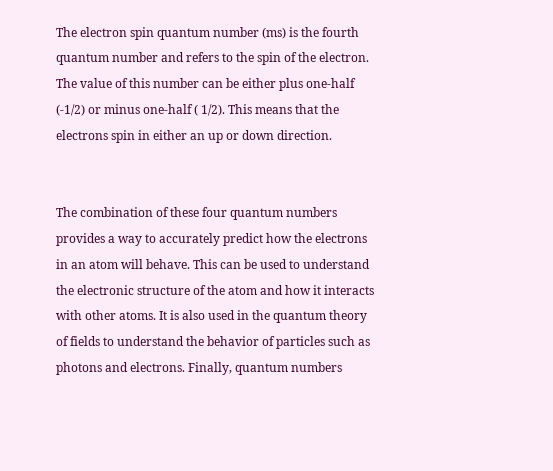The electron spin quantum number (ms) is the fourth quantum number and refers to the spin of the electron. The value of this number can be either plus one-half (-1/2) or minus one-half ( 1/2). This means that the electrons spin in either an up or down direction.


The combination of these four quantum numbers provides a way to accurately predict how the electrons in an atom will behave. This can be used to understand the electronic structure of the atom and how it interacts with other atoms. It is also used in the quantum theory of fields to understand the behavior of particles such as photons and electrons. Finally, quantum numbers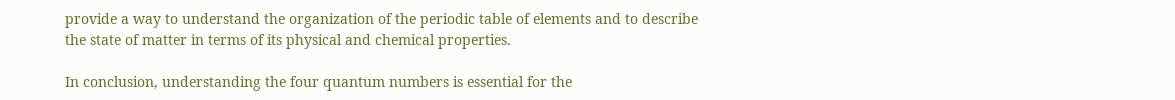provide a way to understand the organization of the periodic table of elements and to describe the state of matter in terms of its physical and chemical properties.

In conclusion, understanding the four quantum numbers is essential for the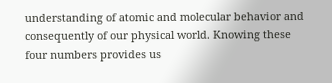understanding of atomic and molecular behavior and consequently of our physical world. Knowing these four numbers provides us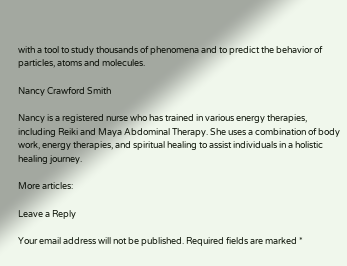with a tool to study thousands of phenomena and to predict the behavior of particles, atoms and molecules.

Nancy Crawford Smith

Nancy is a registered nurse who has trained in various energy therapies, including Reiki and Maya Abdominal Therapy. She uses a combination of body work, energy therapies, and spiritual healing to assist individuals in a holistic healing journey.

More articles:

Leave a Reply

Your email address will not be published. Required fields are marked *